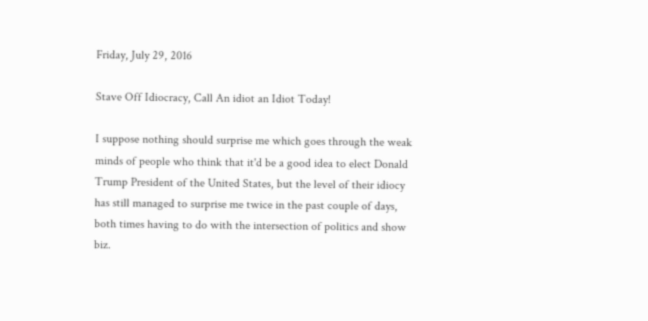Friday, July 29, 2016

Stave Off Idiocracy, Call An idiot an Idiot Today!

I suppose nothing should surprise me which goes through the weak minds of people who think that it'd be a good idea to elect Donald Trump President of the United States, but the level of their idiocy has still managed to surprise me twice in the past couple of days, both times having to do with the intersection of politics and show biz.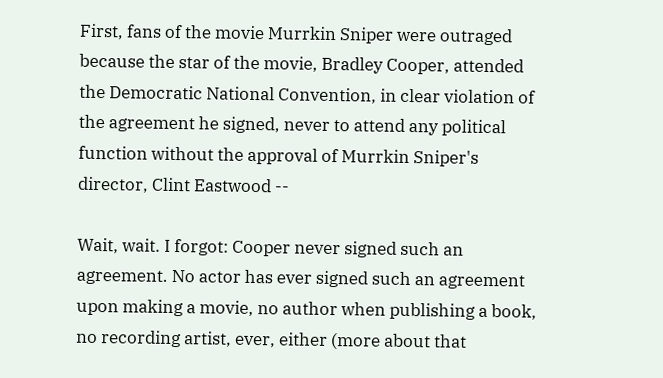First, fans of the movie Murrkin Sniper were outraged because the star of the movie, Bradley Cooper, attended the Democratic National Convention, in clear violation of the agreement he signed, never to attend any political function without the approval of Murrkin Sniper's director, Clint Eastwood --

Wait, wait. I forgot: Cooper never signed such an agreement. No actor has ever signed such an agreement upon making a movie, no author when publishing a book, no recording artist, ever, either (more about that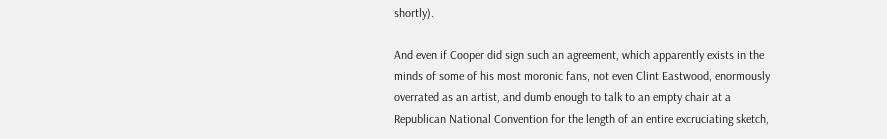shortly).

And even if Cooper did sign such an agreement, which apparently exists in the minds of some of his most moronic fans, not even Clint Eastwood, enormously overrated as an artist, and dumb enough to talk to an empty chair at a Republican National Convention for the length of an entire excruciating sketch,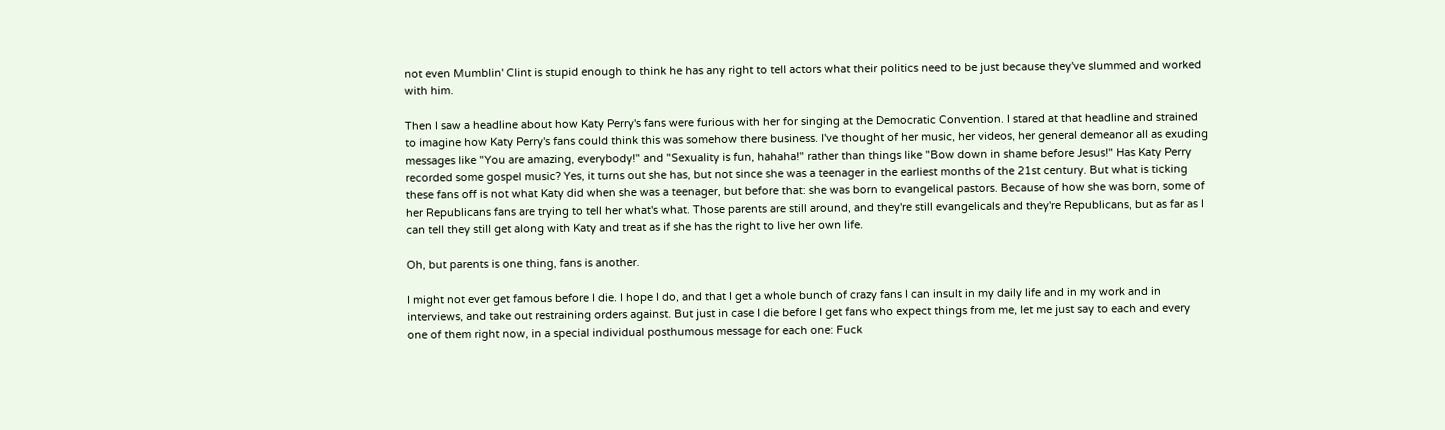not even Mumblin' Clint is stupid enough to think he has any right to tell actors what their politics need to be just because they've slummed and worked with him.

Then I saw a headline about how Katy Perry's fans were furious with her for singing at the Democratic Convention. I stared at that headline and strained to imagine how Katy Perry's fans could think this was somehow there business. I've thought of her music, her videos, her general demeanor all as exuding messages like "You are amazing, everybody!" and "Sexuality is fun, hahaha!" rather than things like "Bow down in shame before Jesus!" Has Katy Perry recorded some gospel music? Yes, it turns out she has, but not since she was a teenager in the earliest months of the 21st century. But what is ticking these fans off is not what Katy did when she was a teenager, but before that: she was born to evangelical pastors. Because of how she was born, some of her Republicans fans are trying to tell her what's what. Those parents are still around, and they're still evangelicals and they're Republicans, but as far as I can tell they still get along with Katy and treat as if she has the right to live her own life.

Oh, but parents is one thing, fans is another.

I might not ever get famous before I die. I hope I do, and that I get a whole bunch of crazy fans I can insult in my daily life and in my work and in interviews, and take out restraining orders against. But just in case I die before I get fans who expect things from me, let me just say to each and every one of them right now, in a special individual posthumous message for each one: Fuck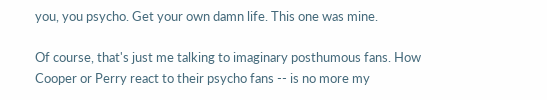you, you psycho. Get your own damn life. This one was mine.

Of course, that's just me talking to imaginary posthumous fans. How Cooper or Perry react to their psycho fans -- is no more my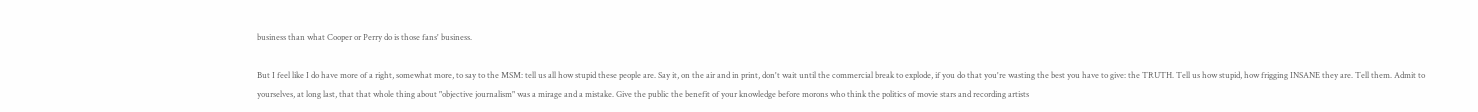business than what Cooper or Perry do is those fans' business.

But I feel like I do have more of a right, somewhat more, to say to the MSM: tell us all how stupid these people are. Say it, on the air and in print, don't wait until the commercial break to explode, if you do that you're wasting the best you have to give: the TRUTH. Tell us how stupid, how frigging INSANE they are. Tell them. Admit to yourselves, at long last, that that whole thing about "objective journalism" was a mirage and a mistake. Give the public the benefit of your knowledge before morons who think the politics of movie stars and recording artists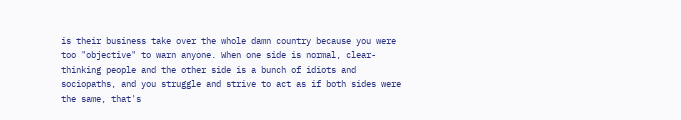is their business take over the whole damn country because you were too "objective" to warn anyone. When one side is normal, clear-thinking people and the other side is a bunch of idiots and sociopaths, and you struggle and strive to act as if both sides were the same, that's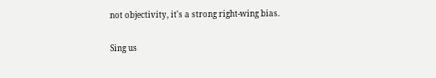not objectivity, it's a strong right-wing bias.

Sing us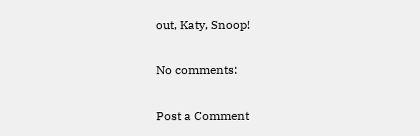out, Katy, Snoop!

No comments:

Post a Comment